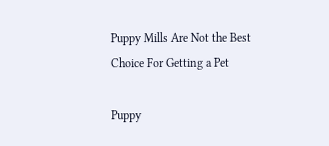Puppy Mills Are Not the Best Choice For Getting a Pet

Puppy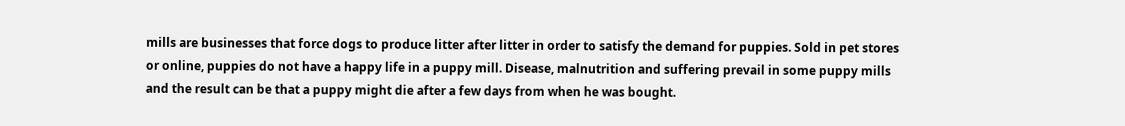mills are businesses that force dogs to produce litter after litter in order to satisfy the demand for puppies. Sold in pet stores or online, puppies do not have a happy life in a puppy mill. Disease, malnutrition and suffering prevail in some puppy mills and the result can be that a puppy might die after a few days from when he was bought.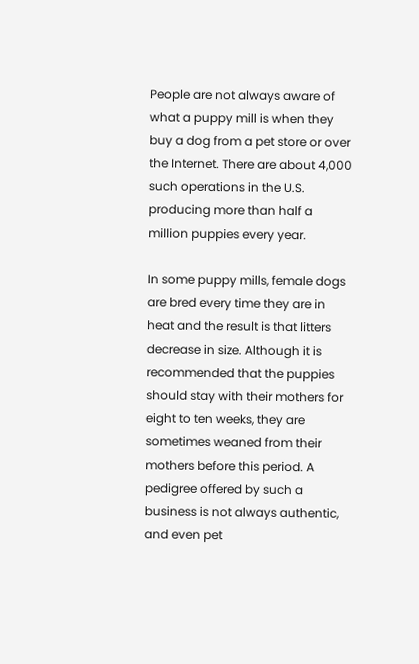People are not always aware of what a puppy mill is when they buy a dog from a pet store or over the Internet. There are about 4,000 such operations in the U.S. producing more than half a million puppies every year.

In some puppy mills, female dogs are bred every time they are in heat and the result is that litters decrease in size. Although it is recommended that the puppies should stay with their mothers for eight to ten weeks, they are sometimes weaned from their mothers before this period. A pedigree offered by such a business is not always authentic, and even pet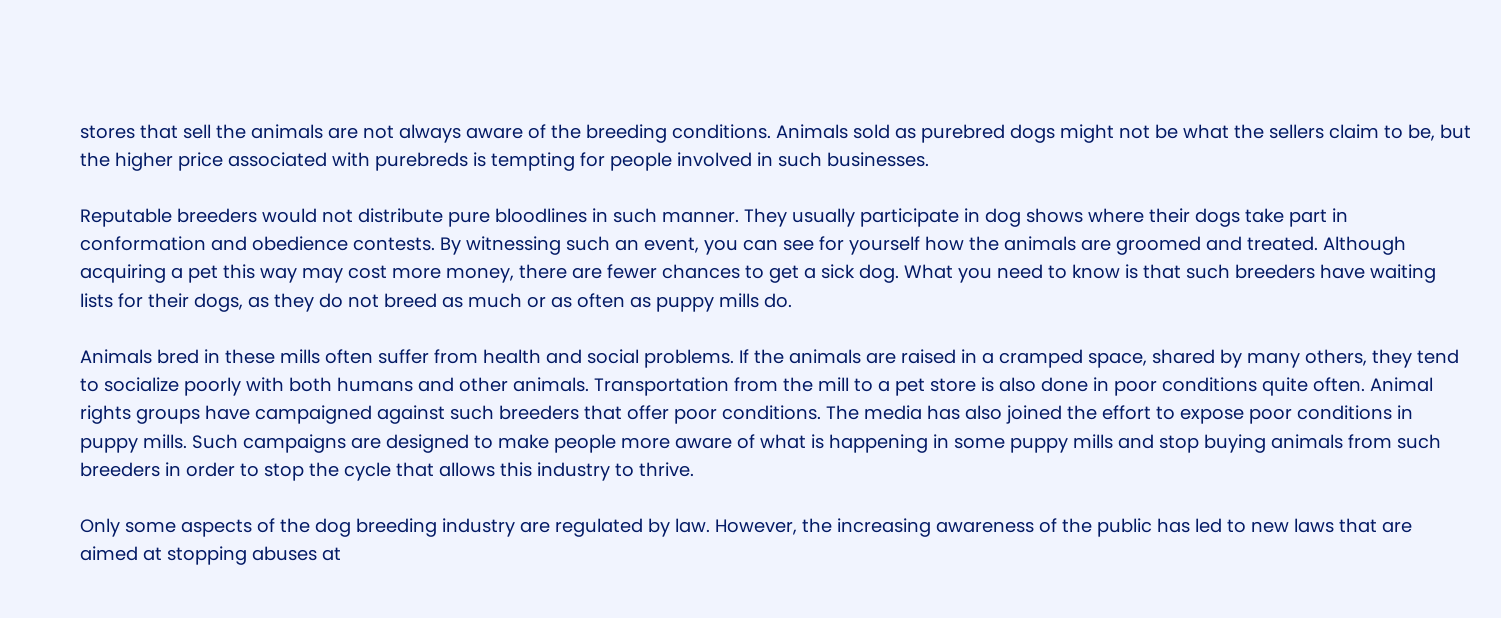stores that sell the animals are not always aware of the breeding conditions. Animals sold as purebred dogs might not be what the sellers claim to be, but the higher price associated with purebreds is tempting for people involved in such businesses.

Reputable breeders would not distribute pure bloodlines in such manner. They usually participate in dog shows where their dogs take part in conformation and obedience contests. By witnessing such an event, you can see for yourself how the animals are groomed and treated. Although acquiring a pet this way may cost more money, there are fewer chances to get a sick dog. What you need to know is that such breeders have waiting lists for their dogs, as they do not breed as much or as often as puppy mills do.

Animals bred in these mills often suffer from health and social problems. If the animals are raised in a cramped space, shared by many others, they tend to socialize poorly with both humans and other animals. Transportation from the mill to a pet store is also done in poor conditions quite often. Animal rights groups have campaigned against such breeders that offer poor conditions. The media has also joined the effort to expose poor conditions in puppy mills. Such campaigns are designed to make people more aware of what is happening in some puppy mills and stop buying animals from such breeders in order to stop the cycle that allows this industry to thrive.

Only some aspects of the dog breeding industry are regulated by law. However, the increasing awareness of the public has led to new laws that are aimed at stopping abuses at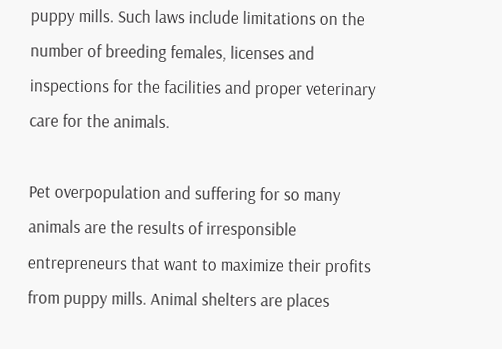puppy mills. Such laws include limitations on the number of breeding females, licenses and inspections for the facilities and proper veterinary care for the animals.

Pet overpopulation and suffering for so many animals are the results of irresponsible entrepreneurs that want to maximize their profits from puppy mills. Animal shelters are places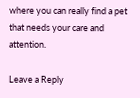where you can really find a pet that needs your care and attention.

Leave a Reply